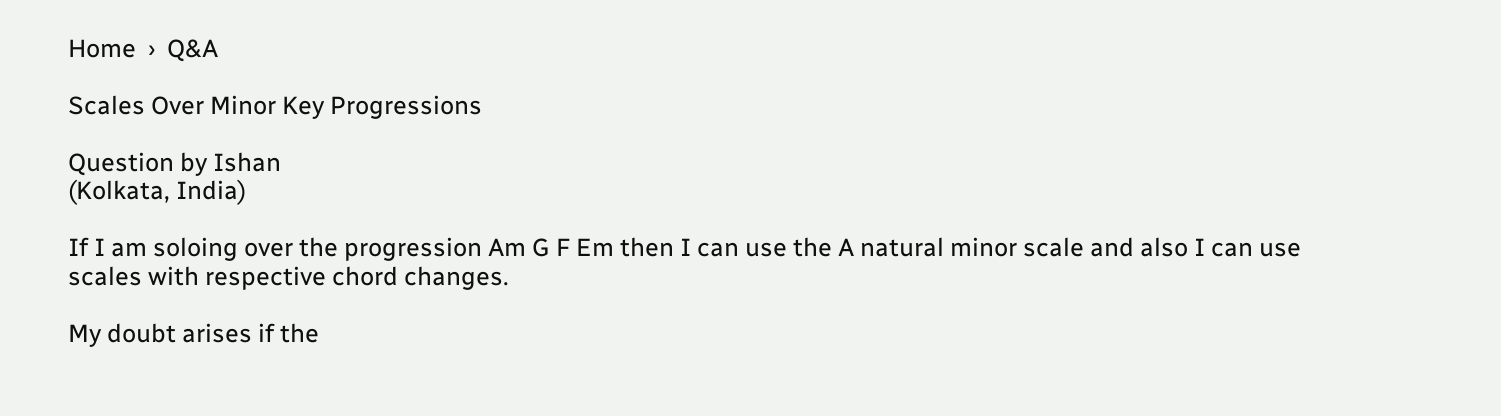Home  ›  Q&A

Scales Over Minor Key Progressions

Question by Ishan
(Kolkata, India)

If I am soloing over the progression Am G F Em then I can use the A natural minor scale and also I can use scales with respective chord changes.

My doubt arises if the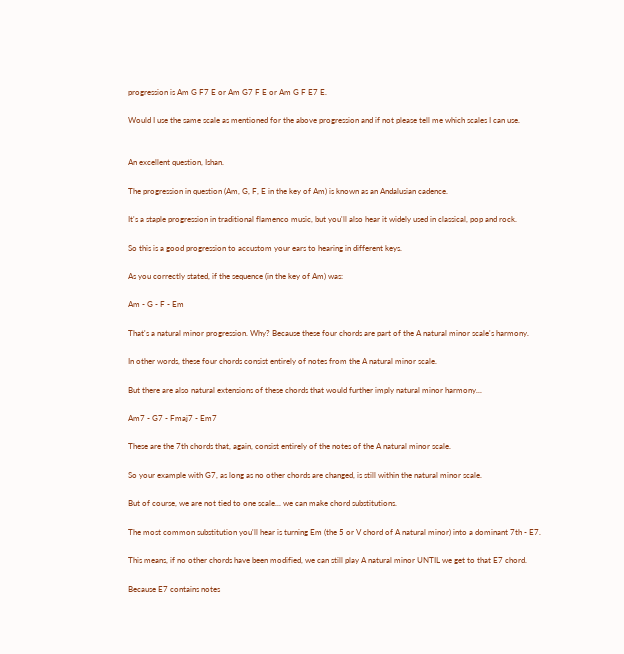progression is Am G F7 E or Am G7 F E or Am G F E7 E.

Would I use the same scale as mentioned for the above progression and if not please tell me which scales I can use.


An excellent question, Ishan.

The progression in question (Am, G, F, E in the key of Am) is known as an Andalusian cadence.

It's a staple progression in traditional flamenco music, but you'll also hear it widely used in classical, pop and rock.

So this is a good progression to accustom your ears to hearing in different keys.

As you correctly stated, if the sequence (in the key of Am) was:

Am - G - F - Em

That's a natural minor progression. Why? Because these four chords are part of the A natural minor scale's harmony.

In other words, these four chords consist entirely of notes from the A natural minor scale.

But there are also natural extensions of these chords that would further imply natural minor harmony...

Am7 - G7 - Fmaj7 - Em7

These are the 7th chords that, again, consist entirely of the notes of the A natural minor scale.

So your example with G7, as long as no other chords are changed, is still within the natural minor scale.

But of course, we are not tied to one scale... we can make chord substitutions.

The most common substitution you'll hear is turning Em (the 5 or V chord of A natural minor) into a dominant 7th - E7.

This means, if no other chords have been modified, we can still play A natural minor UNTIL we get to that E7 chord.

Because E7 contains notes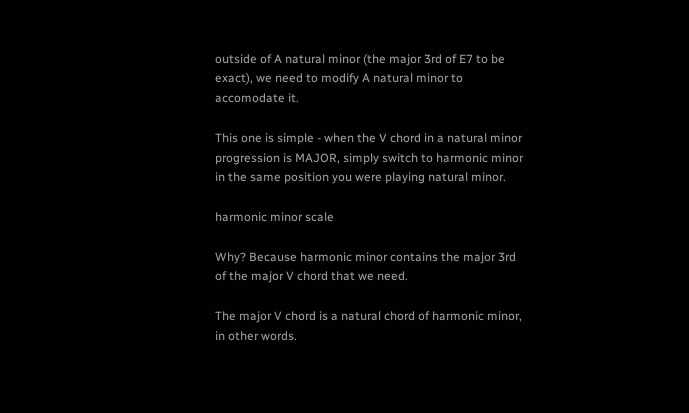outside of A natural minor (the major 3rd of E7 to be exact), we need to modify A natural minor to accomodate it.

This one is simple - when the V chord in a natural minor progression is MAJOR, simply switch to harmonic minor in the same position you were playing natural minor.

harmonic minor scale

Why? Because harmonic minor contains the major 3rd of the major V chord that we need.

The major V chord is a natural chord of harmonic minor, in other words.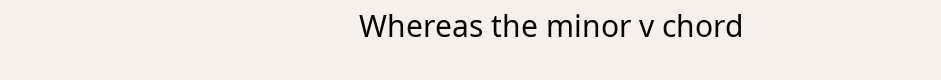Whereas the minor v chord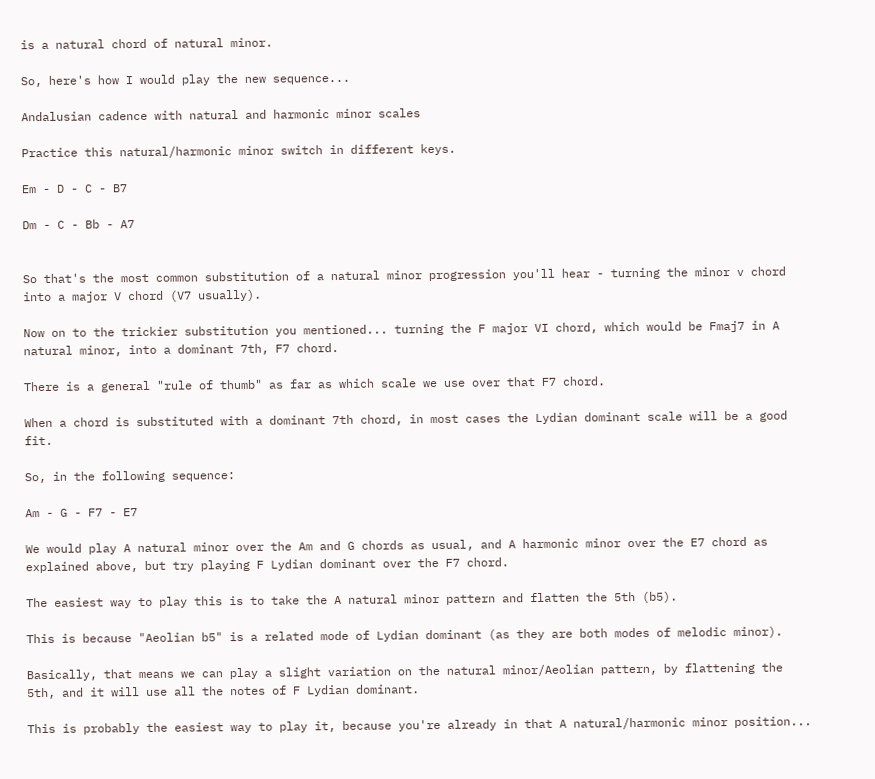is a natural chord of natural minor.

So, here's how I would play the new sequence...

Andalusian cadence with natural and harmonic minor scales

Practice this natural/harmonic minor switch in different keys.

Em - D - C - B7

Dm - C - Bb - A7


So that's the most common substitution of a natural minor progression you'll hear - turning the minor v chord into a major V chord (V7 usually).

Now on to the trickier substitution you mentioned... turning the F major VI chord, which would be Fmaj7 in A natural minor, into a dominant 7th, F7 chord.

There is a general "rule of thumb" as far as which scale we use over that F7 chord.

When a chord is substituted with a dominant 7th chord, in most cases the Lydian dominant scale will be a good fit.

So, in the following sequence:

Am - G - F7 - E7

We would play A natural minor over the Am and G chords as usual, and A harmonic minor over the E7 chord as explained above, but try playing F Lydian dominant over the F7 chord.

The easiest way to play this is to take the A natural minor pattern and flatten the 5th (b5).

This is because "Aeolian b5" is a related mode of Lydian dominant (as they are both modes of melodic minor).

Basically, that means we can play a slight variation on the natural minor/Aeolian pattern, by flattening the 5th, and it will use all the notes of F Lydian dominant.

This is probably the easiest way to play it, because you're already in that A natural/harmonic minor position...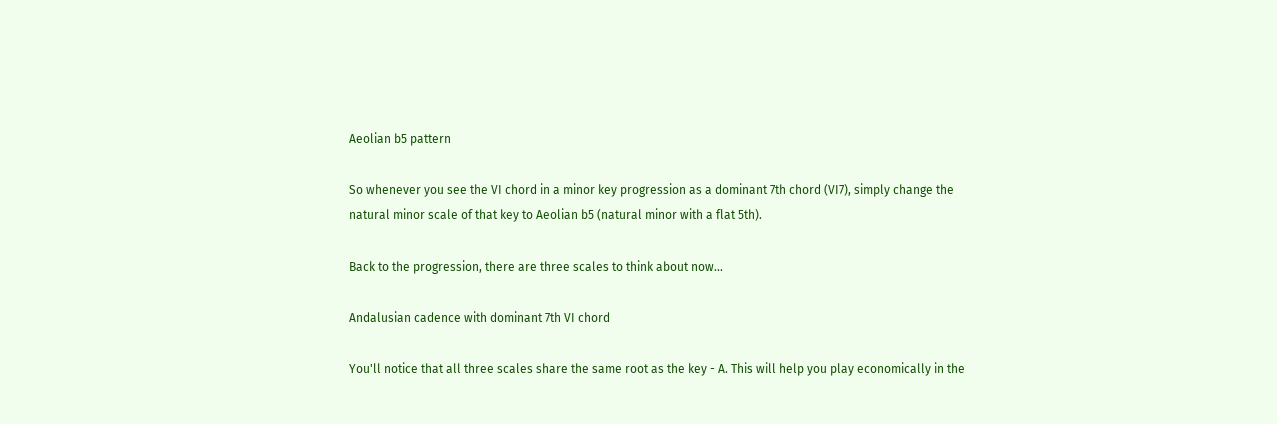Aeolian b5 pattern

So whenever you see the VI chord in a minor key progression as a dominant 7th chord (VI7), simply change the natural minor scale of that key to Aeolian b5 (natural minor with a flat 5th).

Back to the progression, there are three scales to think about now...

Andalusian cadence with dominant 7th VI chord

You'll notice that all three scales share the same root as the key - A. This will help you play economically in the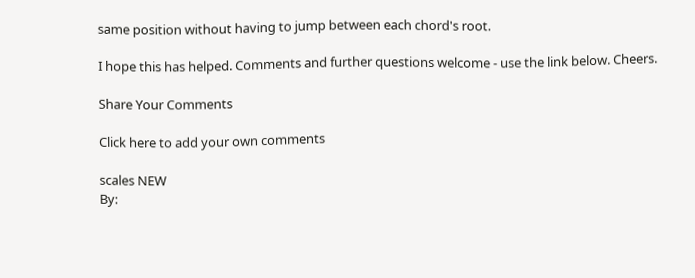same position without having to jump between each chord's root.

I hope this has helped. Comments and further questions welcome - use the link below. Cheers.

Share Your Comments

Click here to add your own comments

scales NEW
By: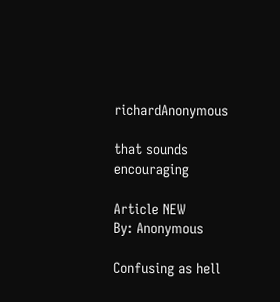richardAnonymous

that sounds encouraging

Article NEW
By: Anonymous

Confusing as hell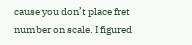cause you don’t place fret number on scale. I figured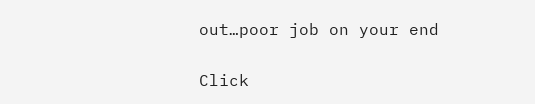out…poor job on your end

Click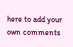here to add your own comments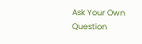Ask Your Own Question